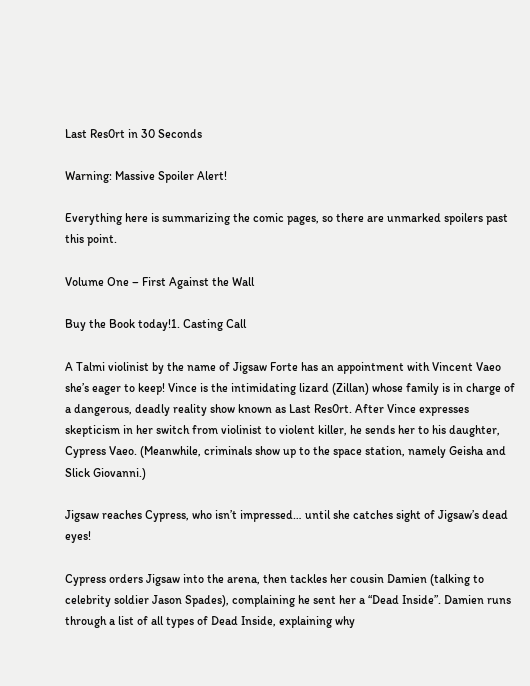Last Res0rt in 30 Seconds

Warning: Massive Spoiler Alert!

Everything here is summarizing the comic pages, so there are unmarked spoilers past this point.

Volume One – First Against the Wall

Buy the Book today!1. Casting Call

A Talmi violinist by the name of Jigsaw Forte has an appointment with Vincent Vaeo she’s eager to keep! Vince is the intimidating lizard (Zillan) whose family is in charge of a dangerous, deadly reality show known as Last Res0rt. After Vince expresses skepticism in her switch from violinist to violent killer, he sends her to his daughter, Cypress Vaeo. (Meanwhile, criminals show up to the space station, namely Geisha and Slick Giovanni.)

Jigsaw reaches Cypress, who isn’t impressed… until she catches sight of Jigsaw’s dead eyes!

Cypress orders Jigsaw into the arena, then tackles her cousin Damien (talking to celebrity soldier Jason Spades), complaining he sent her a “Dead Inside”. Damien runs through a list of all types of Dead Inside, explaining why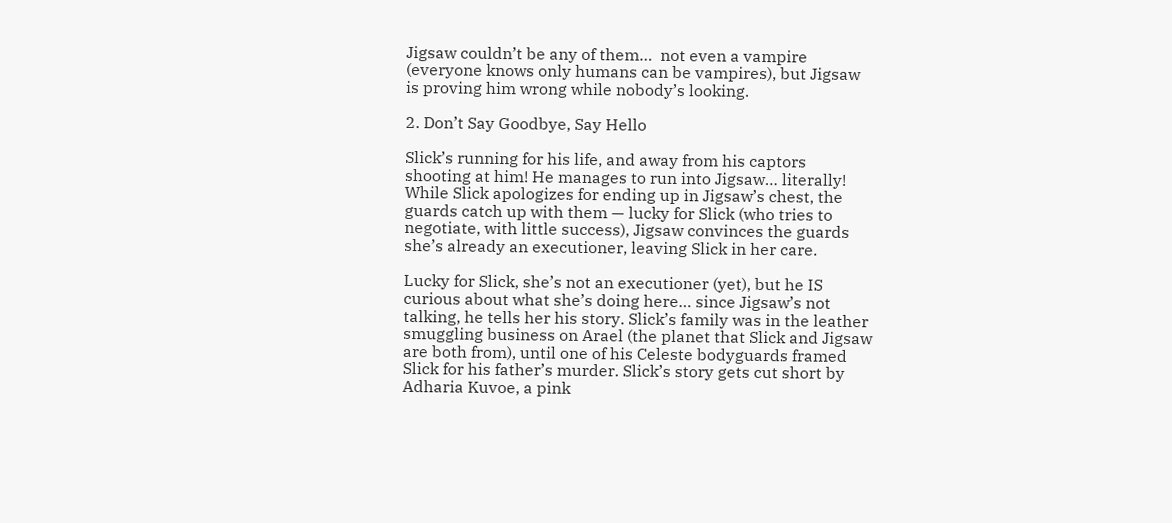Jigsaw couldn’t be any of them…  not even a vampire (everyone knows only humans can be vampires), but Jigsaw is proving him wrong while nobody’s looking.

2. Don’t Say Goodbye, Say Hello

Slick’s running for his life, and away from his captors shooting at him! He manages to run into Jigsaw… literally! While Slick apologizes for ending up in Jigsaw’s chest, the guards catch up with them — lucky for Slick (who tries to negotiate, with little success), Jigsaw convinces the guards she’s already an executioner, leaving Slick in her care.

Lucky for Slick, she’s not an executioner (yet), but he IS curious about what she’s doing here… since Jigsaw’s not talking, he tells her his story. Slick’s family was in the leather smuggling business on Arael (the planet that Slick and Jigsaw are both from), until one of his Celeste bodyguards framed Slick for his father’s murder. Slick’s story gets cut short by Adharia Kuvoe, a pink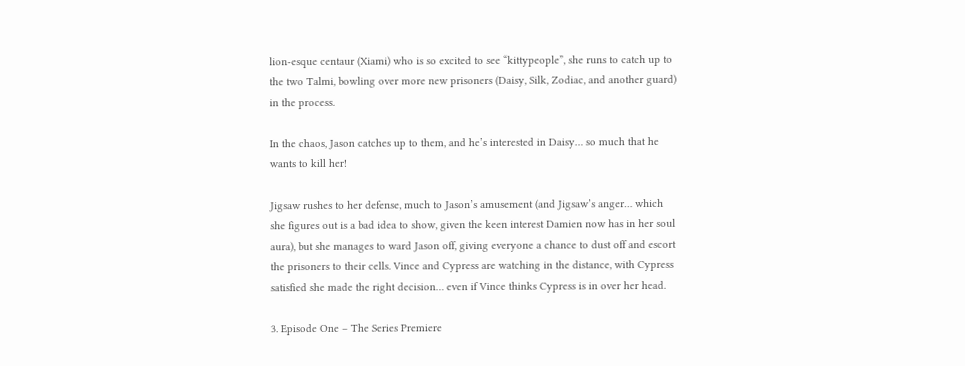lion-esque centaur (Xiami) who is so excited to see “kittypeople”, she runs to catch up to the two Talmi, bowling over more new prisoners (Daisy, Silk, Zodiac, and another guard) in the process.

In the chaos, Jason catches up to them, and he’s interested in Daisy… so much that he wants to kill her!

Jigsaw rushes to her defense, much to Jason’s amusement (and Jigsaw’s anger… which she figures out is a bad idea to show, given the keen interest Damien now has in her soul aura), but she manages to ward Jason off, giving everyone a chance to dust off and escort the prisoners to their cells. Vince and Cypress are watching in the distance, with Cypress satisfied she made the right decision… even if Vince thinks Cypress is in over her head.

3. Episode One – The Series Premiere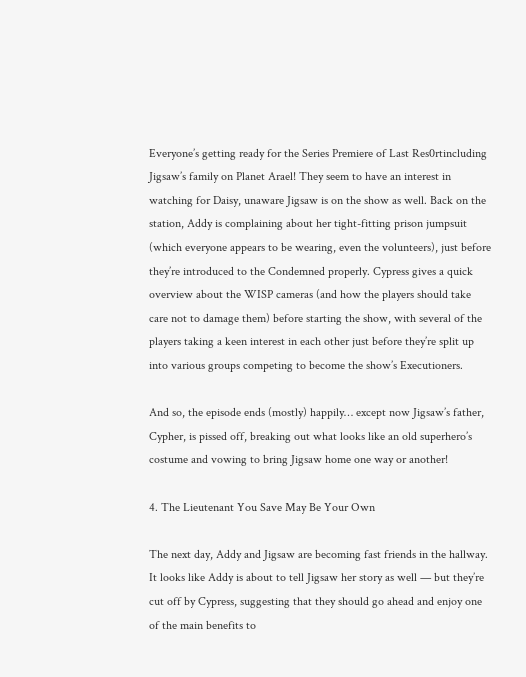Everyone’s getting ready for the Series Premiere of Last Res0rtincluding Jigsaw’s family on Planet Arael! They seem to have an interest in watching for Daisy, unaware Jigsaw is on the show as well. Back on the station, Addy is complaining about her tight-fitting prison jumpsuit (which everyone appears to be wearing, even the volunteers), just before they’re introduced to the Condemned properly. Cypress gives a quick overview about the WISP cameras (and how the players should take care not to damage them) before starting the show, with several of the players taking a keen interest in each other just before they’re split up into various groups competing to become the show’s Executioners.

And so, the episode ends (mostly) happily… except now Jigsaw’s father, Cypher, is pissed off, breaking out what looks like an old superhero’s costume and vowing to bring Jigsaw home one way or another!

4. The Lieutenant You Save May Be Your Own

The next day, Addy and Jigsaw are becoming fast friends in the hallway. It looks like Addy is about to tell Jigsaw her story as well — but they’re cut off by Cypress, suggesting that they should go ahead and enjoy one of the main benefits to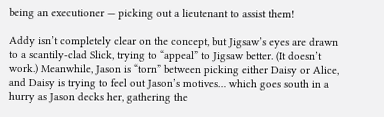being an executioner — picking out a lieutenant to assist them!

Addy isn’t completely clear on the concept, but Jigsaw’s eyes are drawn to a scantily-clad Slick, trying to “appeal” to Jigsaw better. (It doesn’t work.) Meanwhile, Jason is “torn” between picking either Daisy or Alice, and Daisy is trying to feel out Jason’s motives… which goes south in a hurry as Jason decks her, gathering the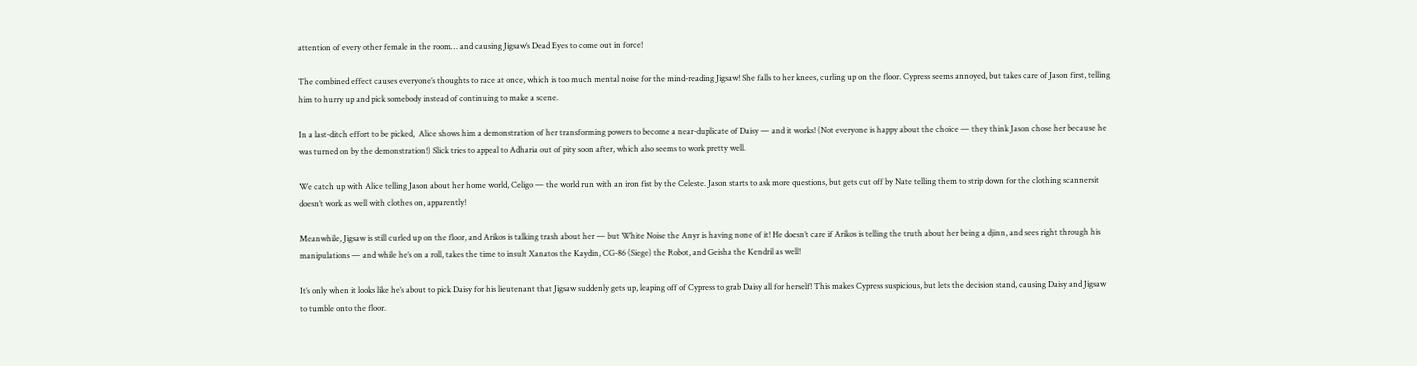attention of every other female in the room… and causing Jigsaw’s Dead Eyes to come out in force!

The combined effect causes everyone’s thoughts to race at once, which is too much mental noise for the mind-reading Jigsaw! She falls to her knees, curling up on the floor. Cypress seems annoyed, but takes care of Jason first, telling him to hurry up and pick somebody instead of continuing to make a scene.

In a last-ditch effort to be picked,  Alice shows him a demonstration of her transforming powers to become a near-duplicate of Daisy — and it works! (Not everyone is happy about the choice — they think Jason chose her because he was turned on by the demonstration!) Slick tries to appeal to Adharia out of pity soon after, which also seems to work pretty well.

We catch up with Alice telling Jason about her home world, Celigo — the world run with an iron fist by the Celeste. Jason starts to ask more questions, but gets cut off by Nate telling them to strip down for the clothing scannersit doesn’t work as well with clothes on, apparently!

Meanwhile, Jigsaw is still curled up on the floor, and Arikos is talking trash about her — but White Noise the Anyr is having none of it! He doesn’t care if Arikos is telling the truth about her being a djinn, and sees right through his manipulations — and while he’s on a roll, takes the time to insult Xanatos the Kaydin, CG-86 (Siege) the Robot, and Geisha the Kendril as well!

It’s only when it looks like he’s about to pick Daisy for his lieutenant that Jigsaw suddenly gets up, leaping off of Cypress to grab Daisy all for herself! This makes Cypress suspicious, but lets the decision stand, causing Daisy and Jigsaw to tumble onto the floor.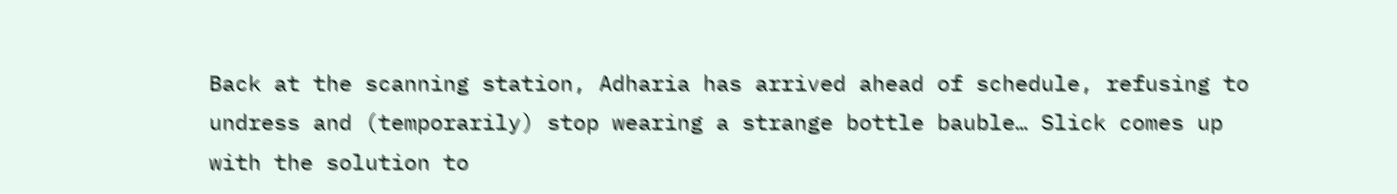Back at the scanning station, Adharia has arrived ahead of schedule, refusing to undress and (temporarily) stop wearing a strange bottle bauble… Slick comes up with the solution to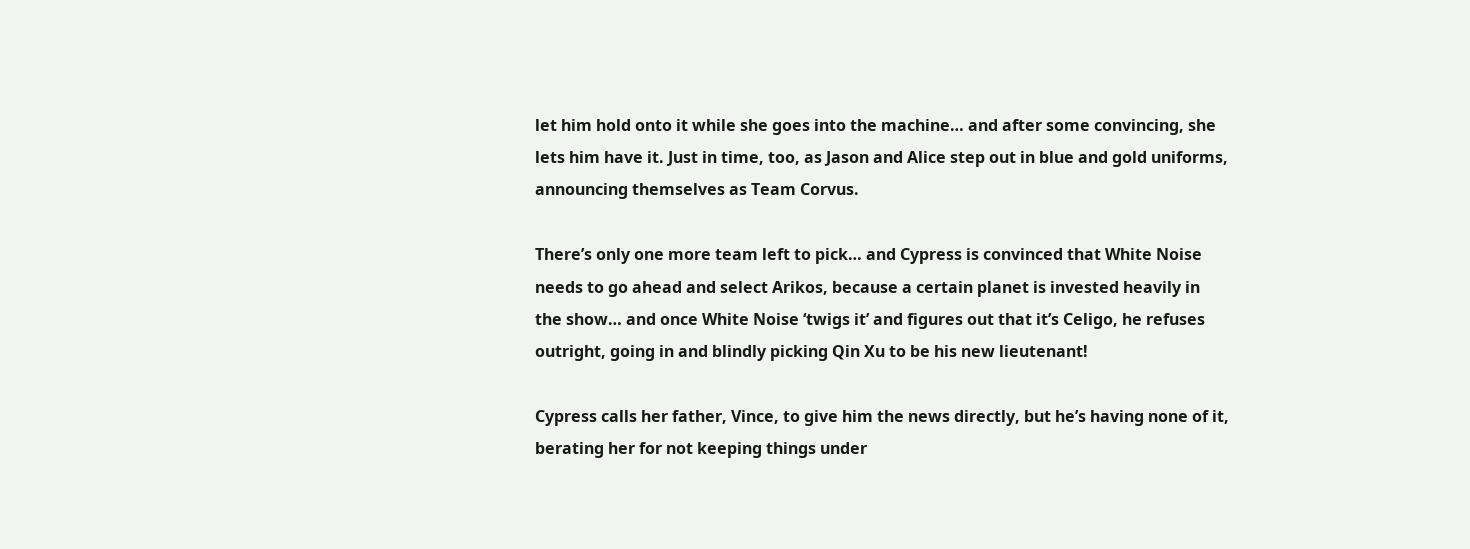let him hold onto it while she goes into the machine… and after some convincing, she lets him have it. Just in time, too, as Jason and Alice step out in blue and gold uniforms, announcing themselves as Team Corvus.

There’s only one more team left to pick… and Cypress is convinced that White Noise needs to go ahead and select Arikos, because a certain planet is invested heavily in the show… and once White Noise ‘twigs it’ and figures out that it’s Celigo, he refuses outright, going in and blindly picking Qin Xu to be his new lieutenant!

Cypress calls her father, Vince, to give him the news directly, but he’s having none of it, berating her for not keeping things under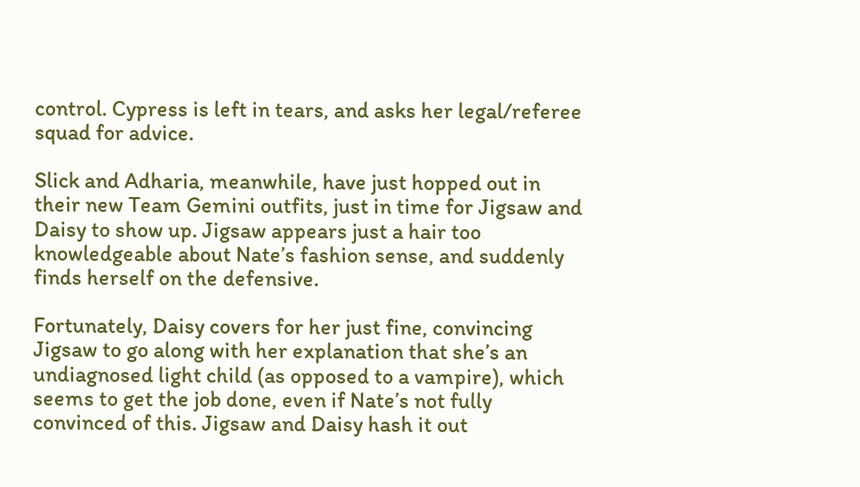control. Cypress is left in tears, and asks her legal/referee squad for advice.

Slick and Adharia, meanwhile, have just hopped out in their new Team Gemini outfits, just in time for Jigsaw and Daisy to show up. Jigsaw appears just a hair too knowledgeable about Nate’s fashion sense, and suddenly finds herself on the defensive.

Fortunately, Daisy covers for her just fine, convincing Jigsaw to go along with her explanation that she’s an undiagnosed light child (as opposed to a vampire), which seems to get the job done, even if Nate’s not fully convinced of this. Jigsaw and Daisy hash it out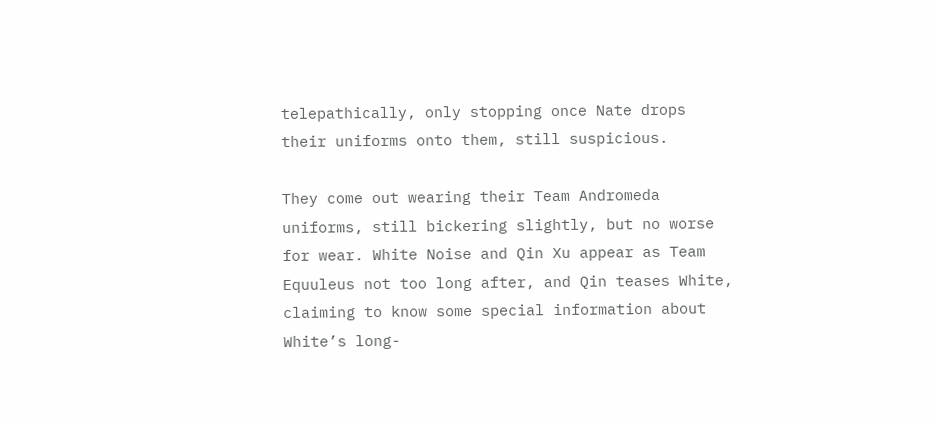telepathically, only stopping once Nate drops their uniforms onto them, still suspicious.

They come out wearing their Team Andromeda uniforms, still bickering slightly, but no worse for wear. White Noise and Qin Xu appear as Team Equuleus not too long after, and Qin teases White, claiming to know some special information about White’s long-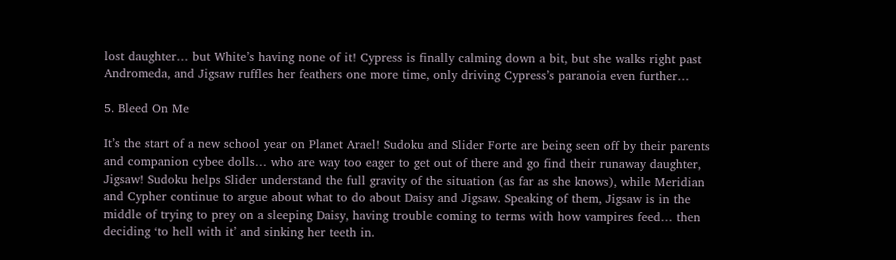lost daughter… but White’s having none of it! Cypress is finally calming down a bit, but she walks right past Andromeda, and Jigsaw ruffles her feathers one more time, only driving Cypress’s paranoia even further…

5. Bleed On Me

It’s the start of a new school year on Planet Arael! Sudoku and Slider Forte are being seen off by their parents and companion cybee dolls… who are way too eager to get out of there and go find their runaway daughter, Jigsaw! Sudoku helps Slider understand the full gravity of the situation (as far as she knows), while Meridian and Cypher continue to argue about what to do about Daisy and Jigsaw. Speaking of them, Jigsaw is in the middle of trying to prey on a sleeping Daisy, having trouble coming to terms with how vampires feed… then deciding ‘to hell with it’ and sinking her teeth in.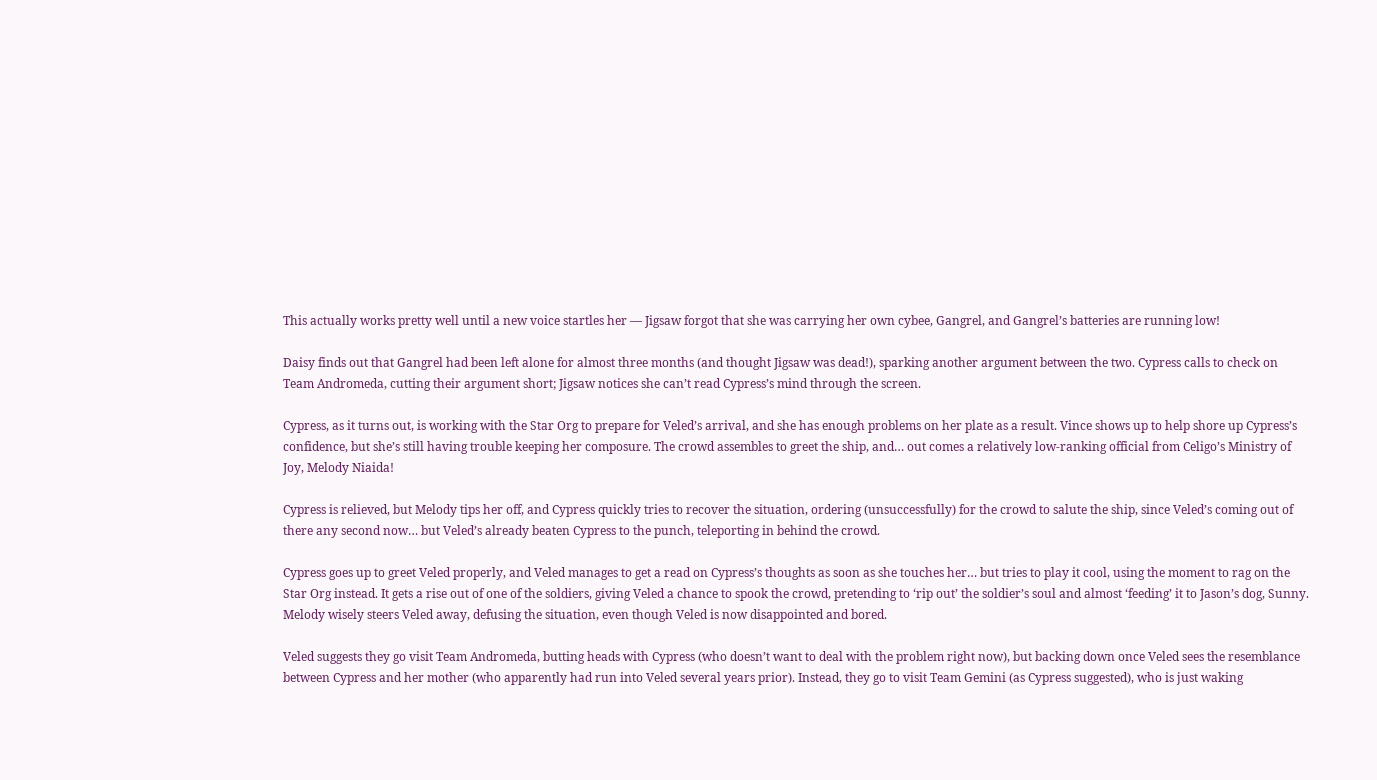This actually works pretty well until a new voice startles her — Jigsaw forgot that she was carrying her own cybee, Gangrel, and Gangrel’s batteries are running low!

Daisy finds out that Gangrel had been left alone for almost three months (and thought Jigsaw was dead!), sparking another argument between the two. Cypress calls to check on Team Andromeda, cutting their argument short; Jigsaw notices she can’t read Cypress’s mind through the screen.

Cypress, as it turns out, is working with the Star Org to prepare for Veled’s arrival, and she has enough problems on her plate as a result. Vince shows up to help shore up Cypress’s confidence, but she’s still having trouble keeping her composure. The crowd assembles to greet the ship, and… out comes a relatively low-ranking official from Celigo’s Ministry of Joy, Melody Niaida!

Cypress is relieved, but Melody tips her off, and Cypress quickly tries to recover the situation, ordering (unsuccessfully) for the crowd to salute the ship, since Veled’s coming out of there any second now… but Veled’s already beaten Cypress to the punch, teleporting in behind the crowd.

Cypress goes up to greet Veled properly, and Veled manages to get a read on Cypress’s thoughts as soon as she touches her… but tries to play it cool, using the moment to rag on the Star Org instead. It gets a rise out of one of the soldiers, giving Veled a chance to spook the crowd, pretending to ‘rip out’ the soldier’s soul and almost ‘feeding’ it to Jason’s dog, Sunny. Melody wisely steers Veled away, defusing the situation, even though Veled is now disappointed and bored.

Veled suggests they go visit Team Andromeda, butting heads with Cypress (who doesn’t want to deal with the problem right now), but backing down once Veled sees the resemblance between Cypress and her mother (who apparently had run into Veled several years prior). Instead, they go to visit Team Gemini (as Cypress suggested), who is just waking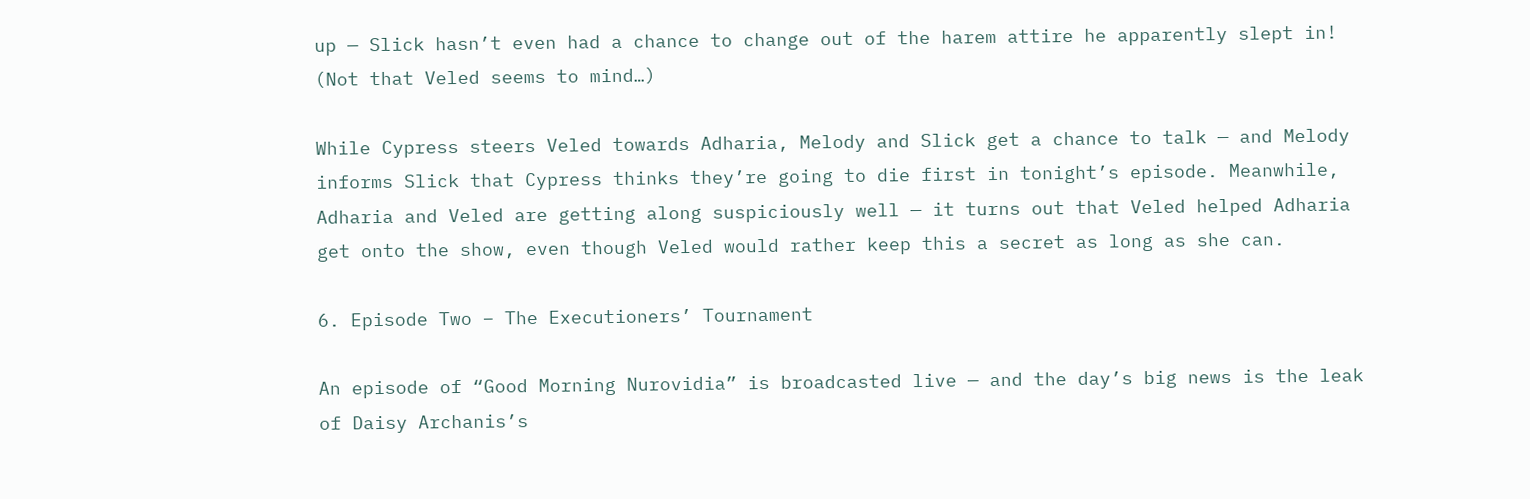up — Slick hasn’t even had a chance to change out of the harem attire he apparently slept in! (Not that Veled seems to mind…)

While Cypress steers Veled towards Adharia, Melody and Slick get a chance to talk — and Melody informs Slick that Cypress thinks they’re going to die first in tonight’s episode. Meanwhile, Adharia and Veled are getting along suspiciously well — it turns out that Veled helped Adharia get onto the show, even though Veled would rather keep this a secret as long as she can.

6. Episode Two – The Executioners’ Tournament

An episode of “Good Morning Nurovidia” is broadcasted live — and the day’s big news is the leak of Daisy Archanis’s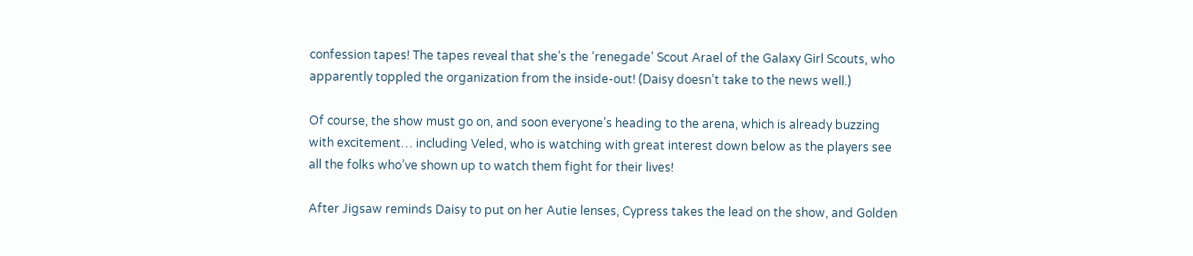confession tapes! The tapes reveal that she’s the ‘renegade’ Scout Arael of the Galaxy Girl Scouts, who apparently toppled the organization from the inside-out! (Daisy doesn’t take to the news well.)

Of course, the show must go on, and soon everyone’s heading to the arena, which is already buzzing with excitement… including Veled, who is watching with great interest down below as the players see all the folks who’ve shown up to watch them fight for their lives!

After Jigsaw reminds Daisy to put on her Autie lenses, Cypress takes the lead on the show, and Golden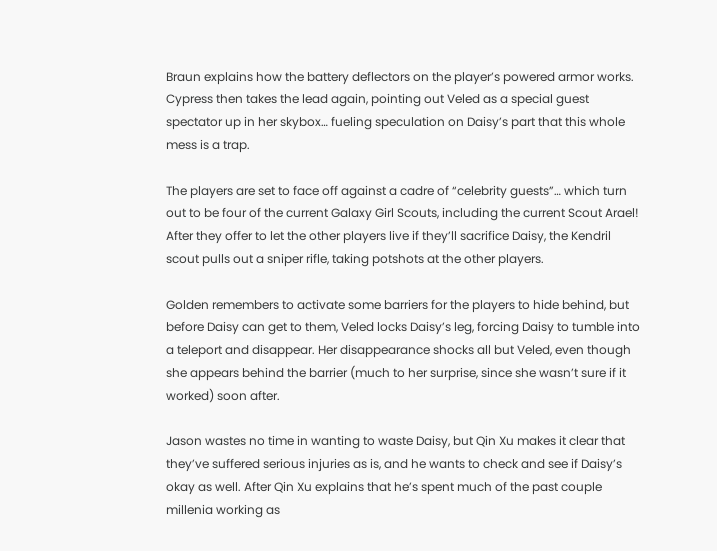Braun explains how the battery deflectors on the player’s powered armor works. Cypress then takes the lead again, pointing out Veled as a special guest spectator up in her skybox… fueling speculation on Daisy’s part that this whole mess is a trap.

The players are set to face off against a cadre of “celebrity guests”… which turn out to be four of the current Galaxy Girl Scouts, including the current Scout Arael! After they offer to let the other players live if they’ll sacrifice Daisy, the Kendril scout pulls out a sniper rifle, taking potshots at the other players.

Golden remembers to activate some barriers for the players to hide behind, but before Daisy can get to them, Veled locks Daisy’s leg, forcing Daisy to tumble into a teleport and disappear. Her disappearance shocks all but Veled, even though she appears behind the barrier (much to her surprise, since she wasn’t sure if it worked) soon after.

Jason wastes no time in wanting to waste Daisy, but Qin Xu makes it clear that they’ve suffered serious injuries as is, and he wants to check and see if Daisy’s okay as well. After Qin Xu explains that he’s spent much of the past couple millenia working as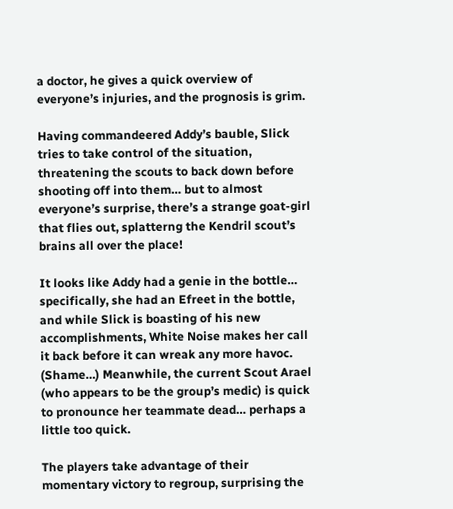a doctor, he gives a quick overview of everyone’s injuries, and the prognosis is grim.

Having commandeered Addy’s bauble, Slick tries to take control of the situation, threatening the scouts to back down before shooting off into them… but to almost everyone’s surprise, there’s a strange goat-girl that flies out, splatterng the Kendril scout’s brains all over the place!

It looks like Addy had a genie in the bottle… specifically, she had an Efreet in the bottle, and while Slick is boasting of his new accomplishments, White Noise makes her call it back before it can wreak any more havoc. (Shame…) Meanwhile, the current Scout Arael (who appears to be the group’s medic) is quick to pronounce her teammate dead… perhaps a little too quick.

The players take advantage of their momentary victory to regroup, surprising the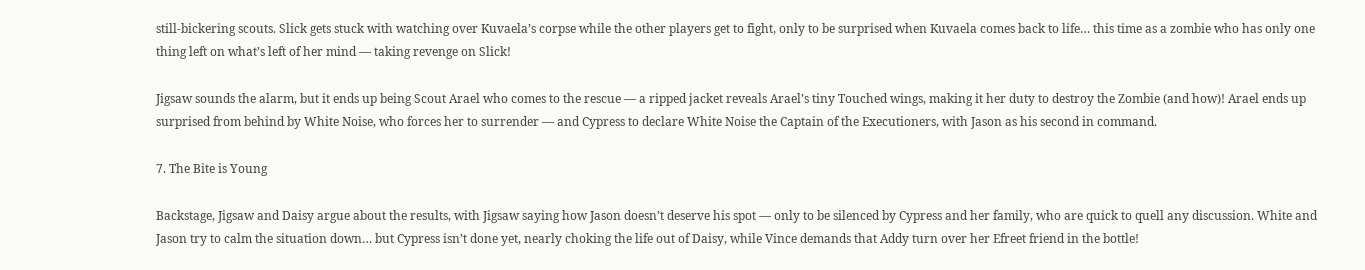still-bickering scouts. Slick gets stuck with watching over Kuvaela’s corpse while the other players get to fight, only to be surprised when Kuvaela comes back to life… this time as a zombie who has only one thing left on what’s left of her mind — taking revenge on Slick!

Jigsaw sounds the alarm, but it ends up being Scout Arael who comes to the rescue — a ripped jacket reveals Arael’s tiny Touched wings, making it her duty to destroy the Zombie (and how)! Arael ends up surprised from behind by White Noise, who forces her to surrender — and Cypress to declare White Noise the Captain of the Executioners, with Jason as his second in command.

7. The Bite is Young

Backstage, Jigsaw and Daisy argue about the results, with Jigsaw saying how Jason doesn’t deserve his spot — only to be silenced by Cypress and her family, who are quick to quell any discussion. White and Jason try to calm the situation down… but Cypress isn’t done yet, nearly choking the life out of Daisy, while Vince demands that Addy turn over her Efreet friend in the bottle!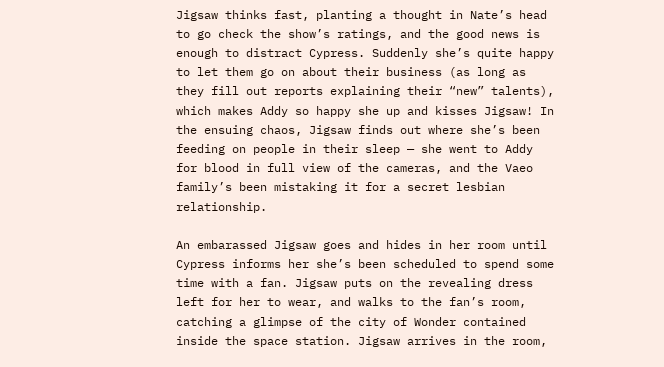Jigsaw thinks fast, planting a thought in Nate’s head to go check the show’s ratings, and the good news is enough to distract Cypress. Suddenly she’s quite happy to let them go on about their business (as long as they fill out reports explaining their “new” talents), which makes Addy so happy she up and kisses Jigsaw! In the ensuing chaos, Jigsaw finds out where she’s been feeding on people in their sleep — she went to Addy for blood in full view of the cameras, and the Vaeo family’s been mistaking it for a secret lesbian relationship.

An embarassed Jigsaw goes and hides in her room until Cypress informs her she’s been scheduled to spend some time with a fan. Jigsaw puts on the revealing dress left for her to wear, and walks to the fan’s room, catching a glimpse of the city of Wonder contained inside the space station. Jigsaw arrives in the room,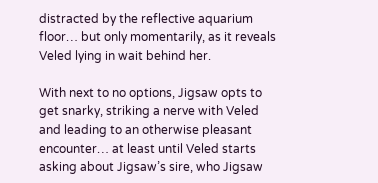distracted by the reflective aquarium floor… but only momentarily, as it reveals Veled lying in wait behind her.

With next to no options, Jigsaw opts to get snarky, striking a nerve with Veled and leading to an otherwise pleasant encounter… at least until Veled starts asking about Jigsaw’s sire, who Jigsaw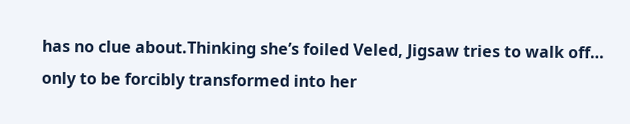has no clue about.Thinking she’s foiled Veled, Jigsaw tries to walk off… only to be forcibly transformed into her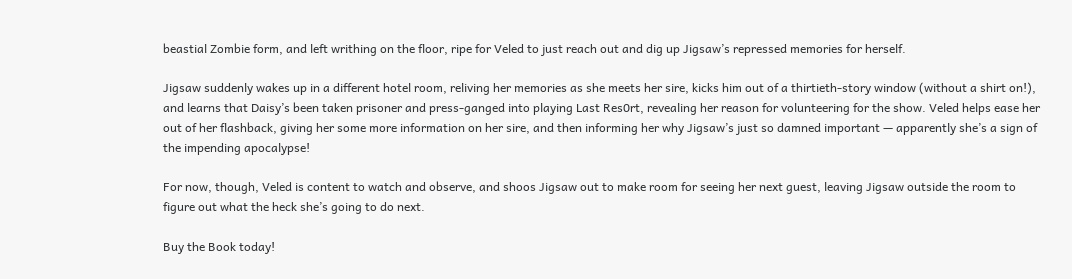beastial Zombie form, and left writhing on the floor, ripe for Veled to just reach out and dig up Jigsaw’s repressed memories for herself.

Jigsaw suddenly wakes up in a different hotel room, reliving her memories as she meets her sire, kicks him out of a thirtieth-story window (without a shirt on!), and learns that Daisy’s been taken prisoner and press-ganged into playing Last Res0rt, revealing her reason for volunteering for the show. Veled helps ease her out of her flashback, giving her some more information on her sire, and then informing her why Jigsaw’s just so damned important — apparently she’s a sign of the impending apocalypse!

For now, though, Veled is content to watch and observe, and shoos Jigsaw out to make room for seeing her next guest, leaving Jigsaw outside the room to figure out what the heck she’s going to do next.

Buy the Book today!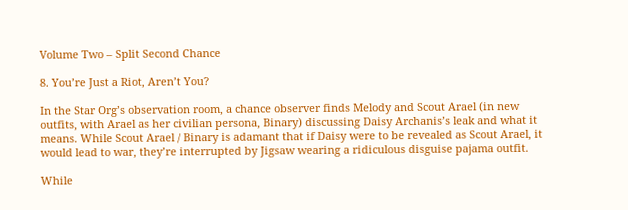Volume Two – Split Second Chance

8. You’re Just a Riot, Aren’t You?

In the Star Org’s observation room, a chance observer finds Melody and Scout Arael (in new outfits, with Arael as her civilian persona, Binary) discussing Daisy Archanis’s leak and what it means. While Scout Arael / Binary is adamant that if Daisy were to be revealed as Scout Arael, it would lead to war, they’re interrupted by Jigsaw wearing a ridiculous disguise pajama outfit.

While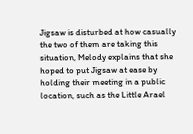Jigsaw is disturbed at how casually the two of them are taking this situation, Melody explains that she hoped to put Jigsaw at ease by holding their meeting in a public location, such as the Little Arael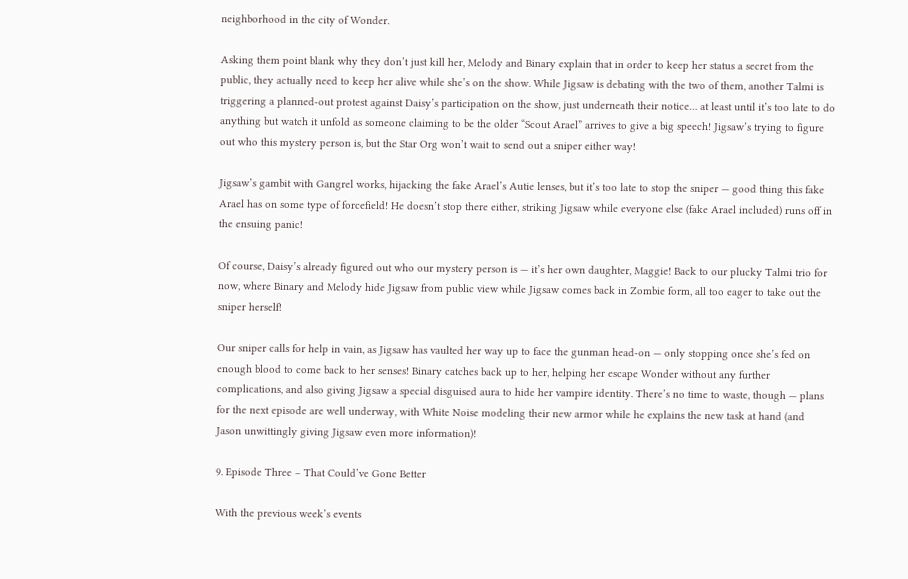neighborhood in the city of Wonder.

Asking them point blank why they don’t just kill her, Melody and Binary explain that in order to keep her status a secret from the public, they actually need to keep her alive while she’s on the show. While Jigsaw is debating with the two of them, another Talmi is triggering a planned-out protest against Daisy’s participation on the show, just underneath their notice… at least until it’s too late to do anything but watch it unfold as someone claiming to be the older “Scout Arael” arrives to give a big speech! Jigsaw’s trying to figure out who this mystery person is, but the Star Org won’t wait to send out a sniper either way!

Jigsaw’s gambit with Gangrel works, hijacking the fake Arael’s Autie lenses, but it’s too late to stop the sniper — good thing this fake Arael has on some type of forcefield! He doesn’t stop there either, striking Jigsaw while everyone else (fake Arael included) runs off in the ensuing panic!

Of course, Daisy’s already figured out who our mystery person is — it’s her own daughter, Maggie! Back to our plucky Talmi trio for now, where Binary and Melody hide Jigsaw from public view while Jigsaw comes back in Zombie form, all too eager to take out the sniper herself!

Our sniper calls for help in vain, as Jigsaw has vaulted her way up to face the gunman head-on — only stopping once she’s fed on enough blood to come back to her senses! Binary catches back up to her, helping her escape Wonder without any further complications, and also giving Jigsaw a special disguised aura to hide her vampire identity. There’s no time to waste, though — plans for the next episode are well underway, with White Noise modeling their new armor while he explains the new task at hand (and Jason unwittingly giving Jigsaw even more information)!

9. Episode Three – That Could’ve Gone Better

With the previous week’s events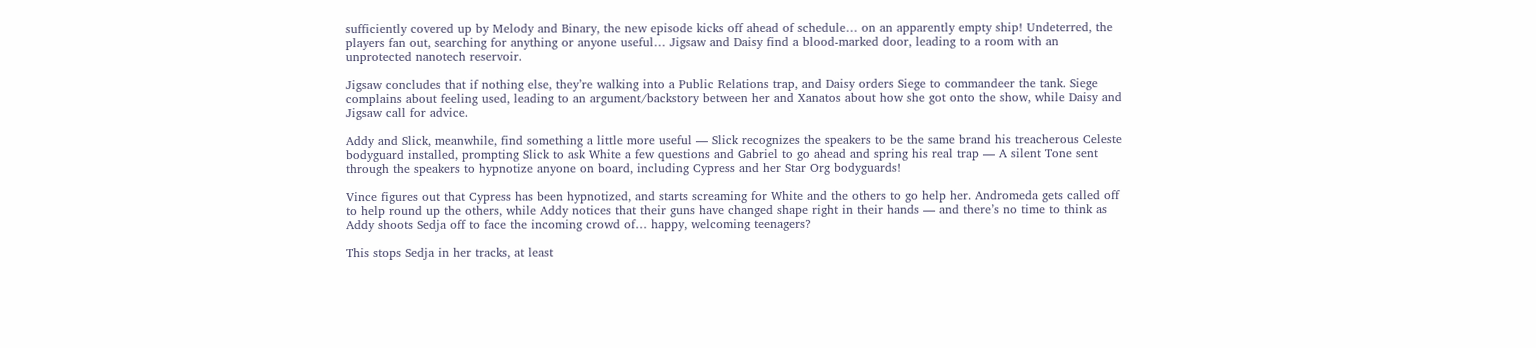sufficiently covered up by Melody and Binary, the new episode kicks off ahead of schedule… on an apparently empty ship! Undeterred, the players fan out, searching for anything or anyone useful… Jigsaw and Daisy find a blood-marked door, leading to a room with an unprotected nanotech reservoir.

Jigsaw concludes that if nothing else, they’re walking into a Public Relations trap, and Daisy orders Siege to commandeer the tank. Siege complains about feeling used, leading to an argument/backstory between her and Xanatos about how she got onto the show, while Daisy and Jigsaw call for advice.

Addy and Slick, meanwhile, find something a little more useful — Slick recognizes the speakers to be the same brand his treacherous Celeste bodyguard installed, prompting Slick to ask White a few questions and Gabriel to go ahead and spring his real trap — A silent Tone sent through the speakers to hypnotize anyone on board, including Cypress and her Star Org bodyguards!

Vince figures out that Cypress has been hypnotized, and starts screaming for White and the others to go help her. Andromeda gets called off to help round up the others, while Addy notices that their guns have changed shape right in their hands — and there’s no time to think as Addy shoots Sedja off to face the incoming crowd of… happy, welcoming teenagers?

This stops Sedja in her tracks, at least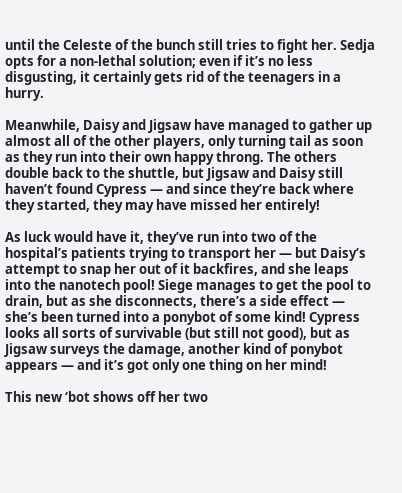until the Celeste of the bunch still tries to fight her. Sedja opts for a non-lethal solution; even if it’s no less disgusting, it certainly gets rid of the teenagers in a hurry.

Meanwhile, Daisy and Jigsaw have managed to gather up almost all of the other players, only turning tail as soon as they run into their own happy throng. The others double back to the shuttle, but Jigsaw and Daisy still haven’t found Cypress — and since they’re back where they started, they may have missed her entirely!

As luck would have it, they’ve run into two of the hospital’s patients trying to transport her — but Daisy’s attempt to snap her out of it backfires, and she leaps into the nanotech pool! Siege manages to get the pool to drain, but as she disconnects, there’s a side effect — she’s been turned into a ponybot of some kind! Cypress looks all sorts of survivable (but still not good), but as Jigsaw surveys the damage, another kind of ponybot appears — and it’s got only one thing on her mind!

This new ‘bot shows off her two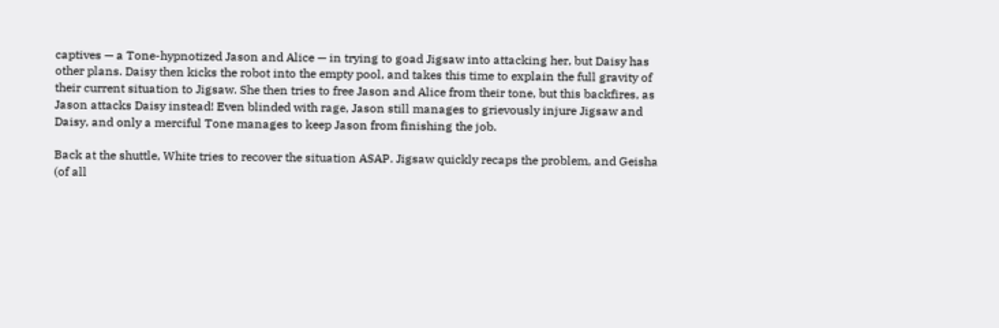captives — a Tone-hypnotized Jason and Alice — in trying to goad Jigsaw into attacking her, but Daisy has other plans. Daisy then kicks the robot into the empty pool, and takes this time to explain the full gravity of their current situation to Jigsaw. She then tries to free Jason and Alice from their tone, but this backfires, as Jason attacks Daisy instead! Even blinded with rage, Jason still manages to grievously injure Jigsaw and Daisy, and only a merciful Tone manages to keep Jason from finishing the job.

Back at the shuttle, White tries to recover the situation ASAP. Jigsaw quickly recaps the problem, and Geisha (of all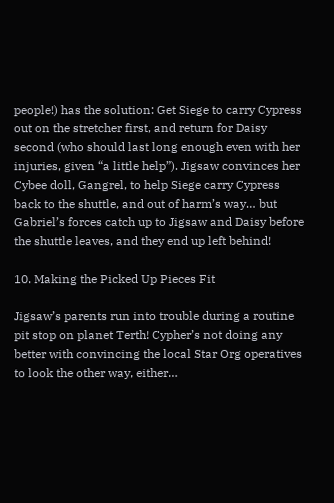people!) has the solution: Get Siege to carry Cypress out on the stretcher first, and return for Daisy second (who should last long enough even with her injuries, given “a little help”). Jigsaw convinces her Cybee doll, Gangrel, to help Siege carry Cypress back to the shuttle, and out of harm’s way… but Gabriel’s forces catch up to Jigsaw and Daisy before the shuttle leaves, and they end up left behind!

10. Making the Picked Up Pieces Fit

Jigsaw’s parents run into trouble during a routine pit stop on planet Terth! Cypher’s not doing any better with convincing the local Star Org operatives to look the other way, either…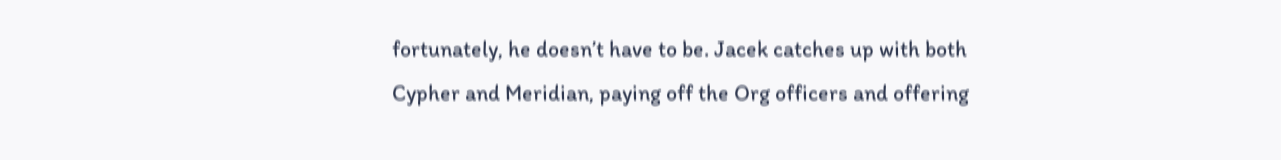fortunately, he doesn’t have to be. Jacek catches up with both Cypher and Meridian, paying off the Org officers and offering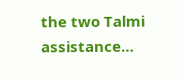the two Talmi assistance…